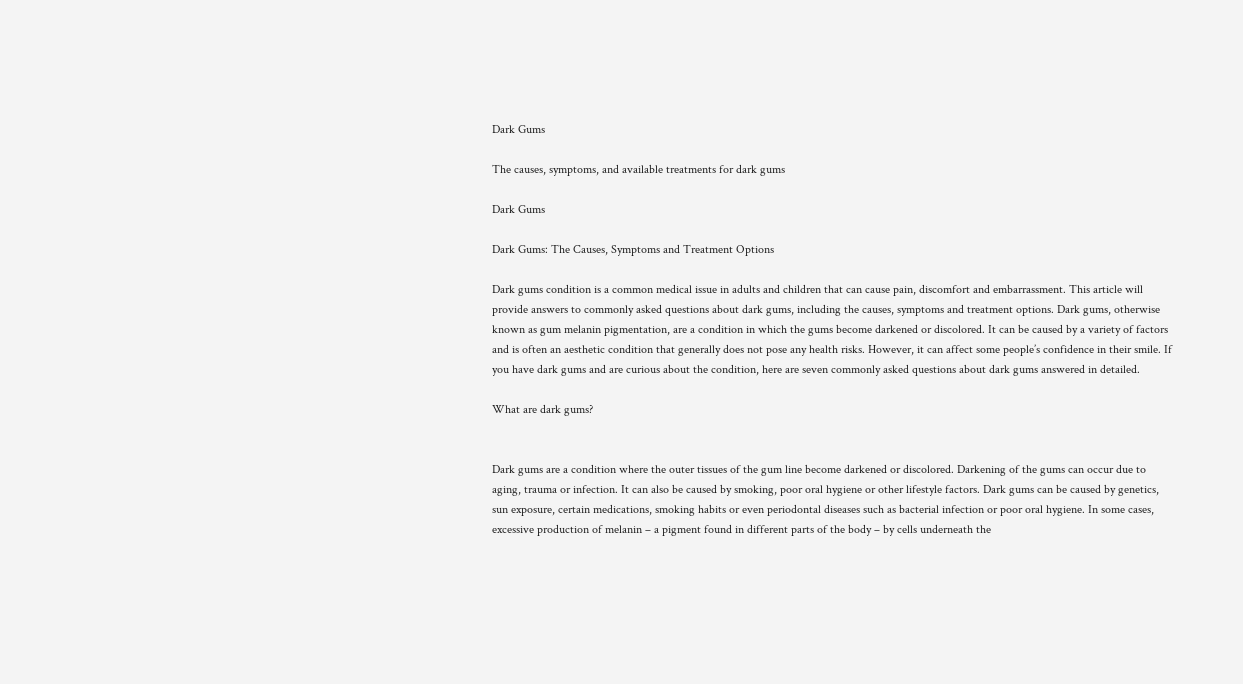Dark Gums

The causes, symptoms, and available treatments for dark gums

Dark Gums

Dark Gums: The Causes, Symptoms and Treatment Options

Dark gums condition is a common medical issue in adults and children that can cause pain, discomfort and embarrassment. This article will provide answers to commonly asked questions about dark gums, including the causes, symptoms and treatment options. Dark gums, otherwise known as gum melanin pigmentation, are a condition in which the gums become darkened or discolored. It can be caused by a variety of factors and is often an aesthetic condition that generally does not pose any health risks. However, it can affect some people’s confidence in their smile. If you have dark gums and are curious about the condition, here are seven commonly asked questions about dark gums answered in detailed.

What are dark gums?


Dark gums are a condition where the outer tissues of the gum line become darkened or discolored. Darkening of the gums can occur due to aging, trauma or infection. It can also be caused by smoking, poor oral hygiene or other lifestyle factors. Dark gums can be caused by genetics, sun exposure, certain medications, smoking habits or even periodontal diseases such as bacterial infection or poor oral hygiene. In some cases, excessive production of melanin – a pigment found in different parts of the body – by cells underneath the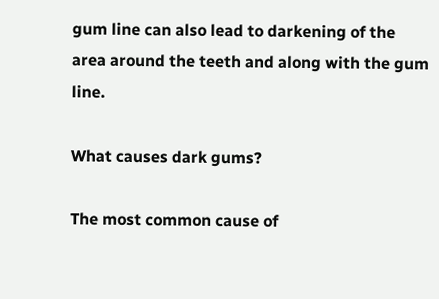gum line can also lead to darkening of the area around the teeth and along with the gum line.

What causes dark gums?

The most common cause of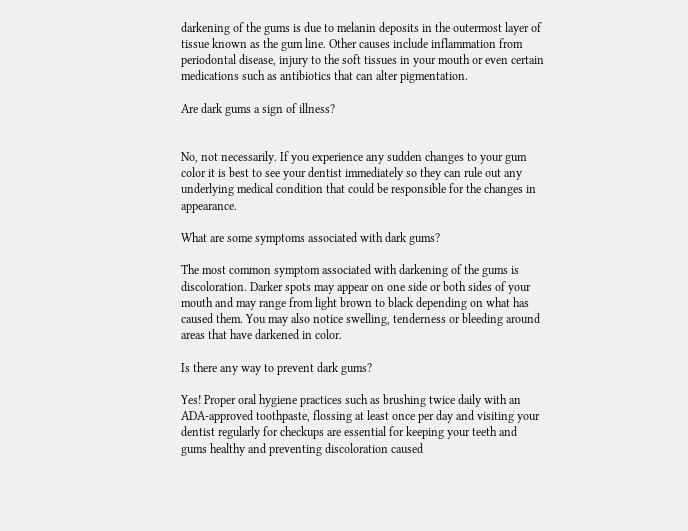darkening of the gums is due to melanin deposits in the outermost layer of tissue known as the gum line. Other causes include inflammation from periodontal disease, injury to the soft tissues in your mouth or even certain medications such as antibiotics that can alter pigmentation.

Are dark gums a sign of illness?


No, not necessarily. If you experience any sudden changes to your gum color it is best to see your dentist immediately so they can rule out any underlying medical condition that could be responsible for the changes in appearance.

What are some symptoms associated with dark gums?

The most common symptom associated with darkening of the gums is discoloration. Darker spots may appear on one side or both sides of your mouth and may range from light brown to black depending on what has caused them. You may also notice swelling, tenderness or bleeding around areas that have darkened in color.

Is there any way to prevent dark gums?

Yes! Proper oral hygiene practices such as brushing twice daily with an ADA-approved toothpaste, flossing at least once per day and visiting your dentist regularly for checkups are essential for keeping your teeth and gums healthy and preventing discoloration caused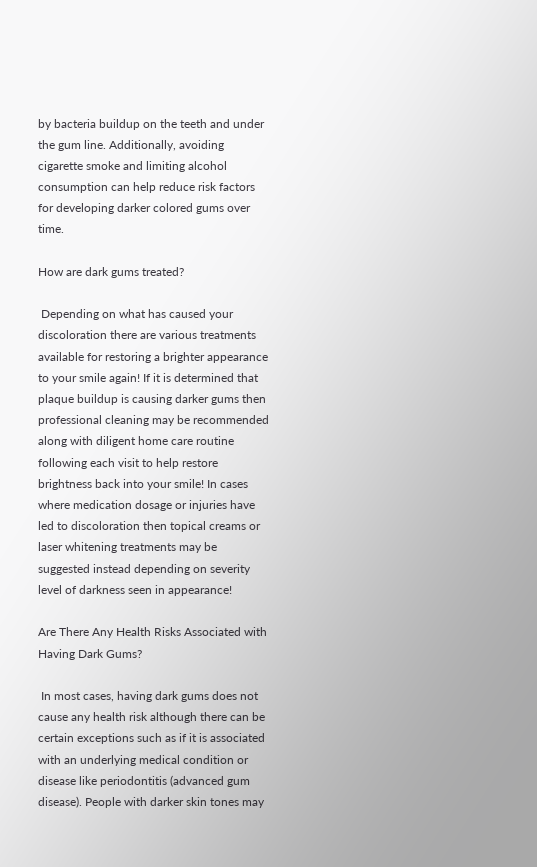by bacteria buildup on the teeth and under the gum line. Additionally, avoiding cigarette smoke and limiting alcohol consumption can help reduce risk factors for developing darker colored gums over time.

How are dark gums treated?

 Depending on what has caused your discoloration there are various treatments available for restoring a brighter appearance to your smile again! If it is determined that plaque buildup is causing darker gums then professional cleaning may be recommended along with diligent home care routine following each visit to help restore brightness back into your smile! In cases where medication dosage or injuries have led to discoloration then topical creams or laser whitening treatments may be suggested instead depending on severity level of darkness seen in appearance!

Are There Any Health Risks Associated with Having Dark Gums?

 In most cases, having dark gums does not cause any health risk although there can be certain exceptions such as if it is associated with an underlying medical condition or disease like periodontitis (advanced gum disease). People with darker skin tones may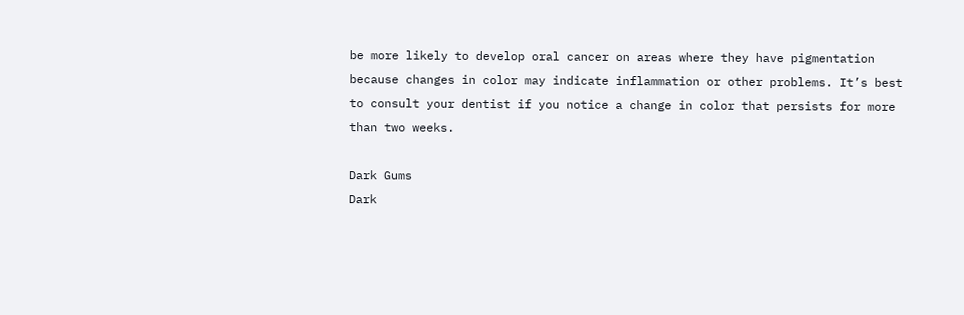be more likely to develop oral cancer on areas where they have pigmentation because changes in color may indicate inflammation or other problems. It’s best to consult your dentist if you notice a change in color that persists for more than two weeks.

Dark Gums
Dark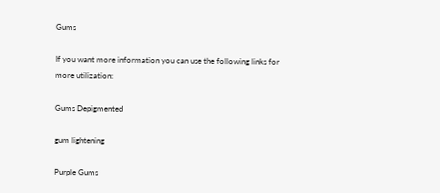Gums

If you want more information you can use the following links for more utilization:

Gums Depigmented

gum lightening

Purple Gums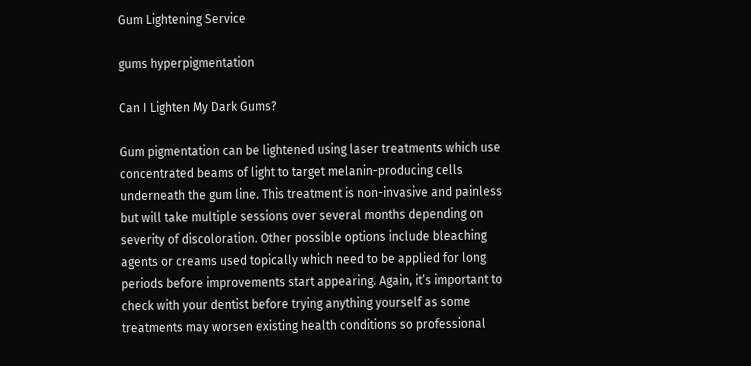Gum Lightening Service

gums hyperpigmentation

Can I Lighten My Dark Gums?

Gum pigmentation can be lightened using laser treatments which use concentrated beams of light to target melanin-producing cells underneath the gum line. This treatment is non-invasive and painless but will take multiple sessions over several months depending on severity of discoloration. Other possible options include bleaching agents or creams used topically which need to be applied for long periods before improvements start appearing. Again, it’s important to check with your dentist before trying anything yourself as some treatments may worsen existing health conditions so professional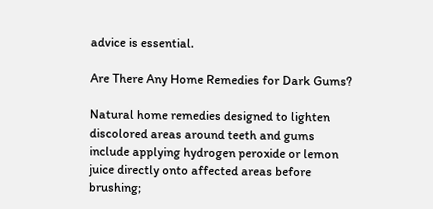advice is essential.

Are There Any Home Remedies for Dark Gums?

Natural home remedies designed to lighten discolored areas around teeth and gums include applying hydrogen peroxide or lemon juice directly onto affected areas before brushing;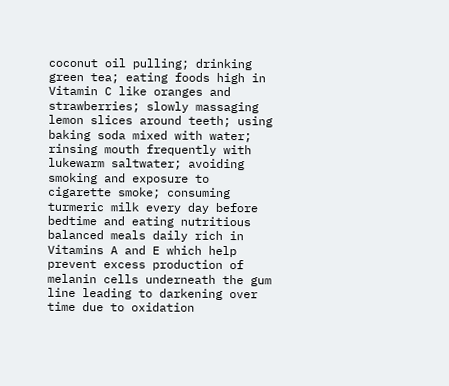coconut oil pulling; drinking green tea; eating foods high in Vitamin C like oranges and strawberries; slowly massaging lemon slices around teeth; using baking soda mixed with water; rinsing mouth frequently with lukewarm saltwater; avoiding smoking and exposure to cigarette smoke; consuming turmeric milk every day before bedtime and eating nutritious balanced meals daily rich in Vitamins A and E which help prevent excess production of melanin cells underneath the gum line leading to darkening over time due to oxidation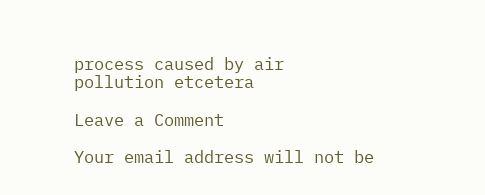process caused by air pollution etcetera

Leave a Comment

Your email address will not be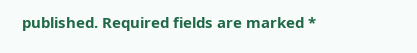published. Required fields are marked *